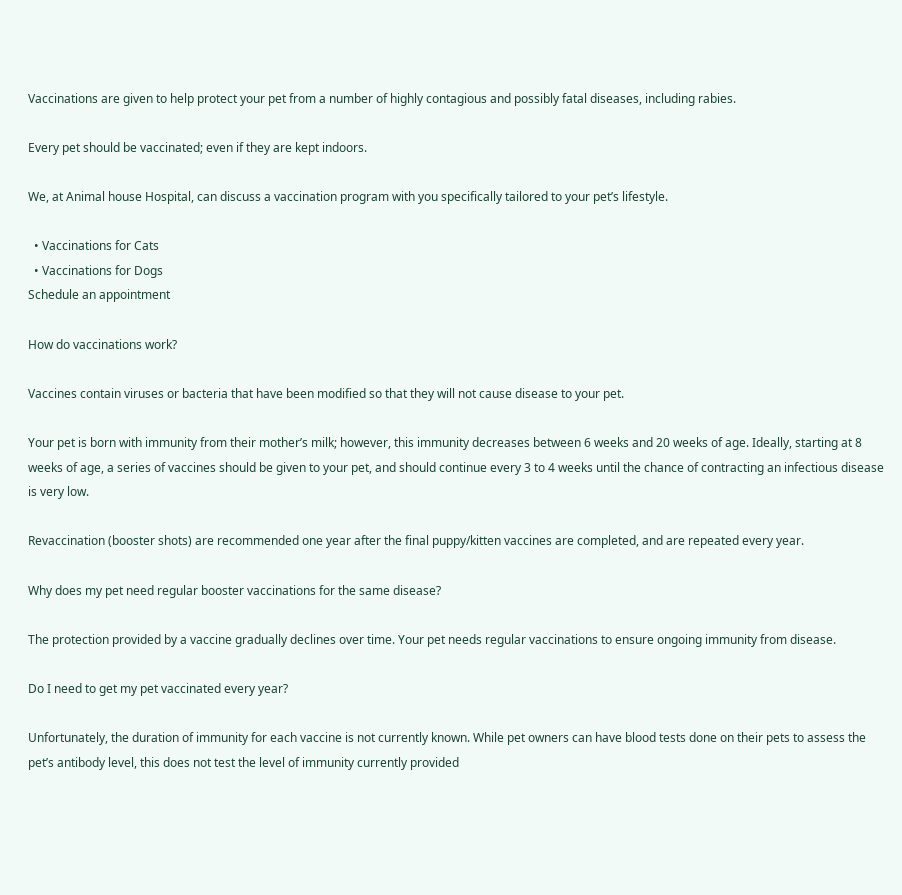Vaccinations are given to help protect your pet from a number of highly contagious and possibly fatal diseases, including rabies.

Every pet should be vaccinated; even if they are kept indoors.

We, at Animal house Hospital, can discuss a vaccination program with you specifically tailored to your pet’s lifestyle.

  • Vaccinations for Cats
  • Vaccinations for Dogs
Schedule an appointment

How do vaccinations work?

Vaccines contain viruses or bacteria that have been modified so that they will not cause disease to your pet.

Your pet is born with immunity from their mother’s milk; however, this immunity decreases between 6 weeks and 20 weeks of age. Ideally, starting at 8 weeks of age, a series of vaccines should be given to your pet, and should continue every 3 to 4 weeks until the chance of contracting an infectious disease is very low.

Revaccination (booster shots) are recommended one year after the final puppy/kitten vaccines are completed, and are repeated every year.

Why does my pet need regular booster vaccinations for the same disease?

The protection provided by a vaccine gradually declines over time. Your pet needs regular vaccinations to ensure ongoing immunity from disease.

Do I need to get my pet vaccinated every year?

Unfortunately, the duration of immunity for each vaccine is not currently known. While pet owners can have blood tests done on their pets to assess the pet’s antibody level, this does not test the level of immunity currently provided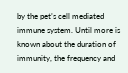by the pet’s cell mediated immune system. Until more is known about the duration of immunity, the frequency and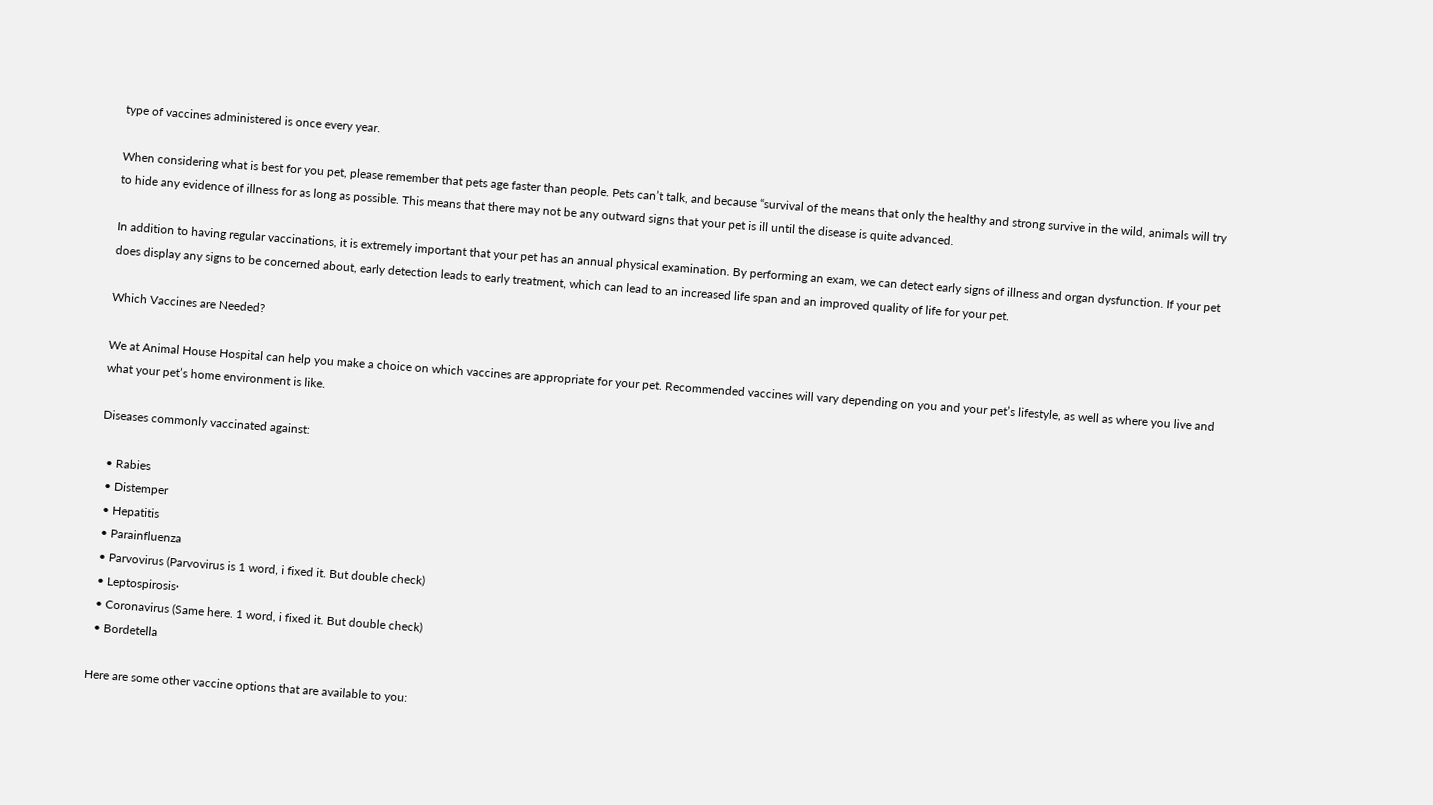type of vaccines administered is once every year.

When considering what is best for you pet, please remember that pets age faster than people. Pets can’t talk, and because “survival of the means that only the healthy and strong survive in the wild, animals will try to hide any evidence of illness for as long as possible. This means that there may not be any outward signs that your pet is ill until the disease is quite advanced.

In addition to having regular vaccinations, it is extremely important that your pet has an annual physical examination. By performing an exam, we can detect early signs of illness and organ dysfunction. If your pet does display any signs to be concerned about, early detection leads to early treatment, which can lead to an increased life span and an improved quality of life for your pet.

Which Vaccines are Needed?

We at Animal House Hospital can help you make a choice on which vaccines are appropriate for your pet. Recommended vaccines will vary depending on you and your pet’s lifestyle, as well as where you live and what your pet’s home environment is like.

Diseases commonly vaccinated against:

  • Rabies
  • Distemper
  • Hepatitis
  • Parainfluenza
  • Parvovirus (Parvovirus is 1 word, i fixed it. But double check)
  • Leptospirosis∙
  • Coronavirus (Same here. 1 word, i fixed it. But double check)
  • Bordetella

Here are some other vaccine options that are available to you: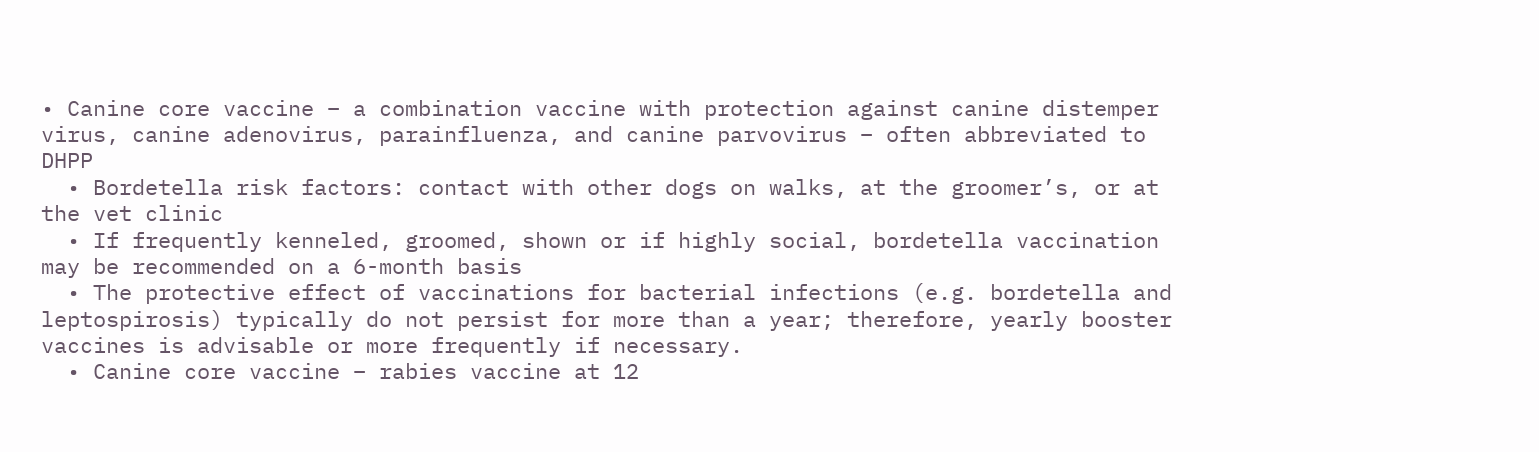• Canine core vaccine – a combination vaccine with protection against canine distemper virus, canine adenovirus, parainfluenza, and canine parvovirus – often abbreviated to DHPP
  • Bordetella risk factors: contact with other dogs on walks, at the groomer’s, or at the vet clinic
  • If frequently kenneled, groomed, shown or if highly social, bordetella vaccination may be recommended on a 6-month basis
  • The protective effect of vaccinations for bacterial infections (e.g. bordetella and leptospirosis) typically do not persist for more than a year; therefore, yearly booster vaccines is advisable or more frequently if necessary.
  • Canine core vaccine – rabies vaccine at 12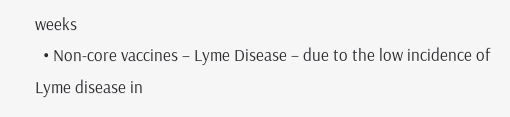weeks
  • Non-core vaccines – Lyme Disease – due to the low incidence of Lyme disease in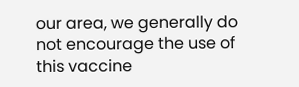our area, we generally do not encourage the use of this vaccine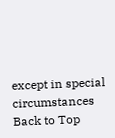except in special circumstances
Back to Top